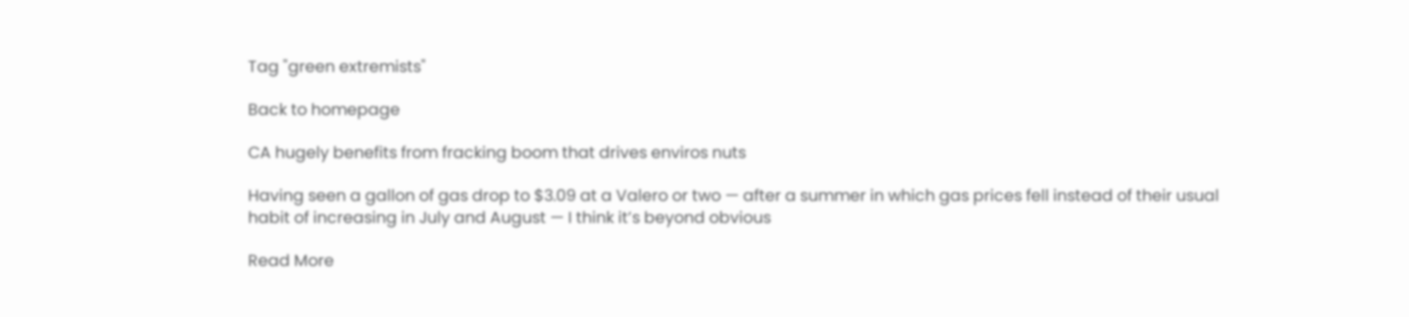Tag "green extremists"

Back to homepage

CA hugely benefits from fracking boom that drives enviros nuts

Having seen a gallon of gas drop to $3.09 at a Valero or two — after a summer in which gas prices fell instead of their usual habit of increasing in July and August — I think it’s beyond obvious

Read More